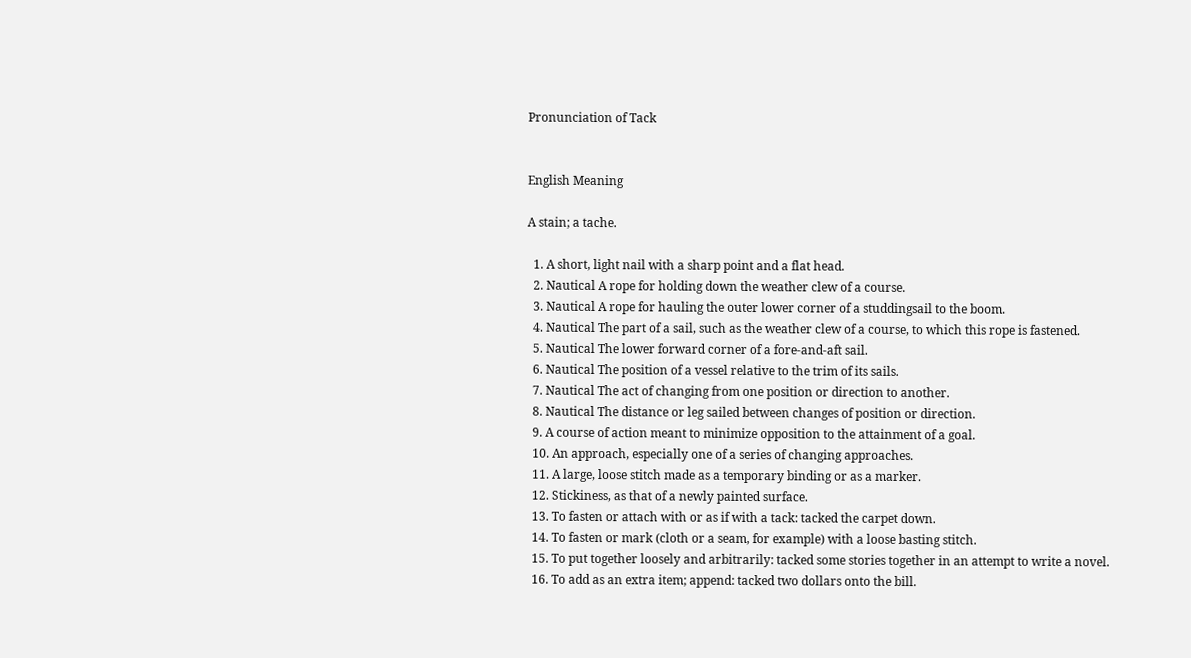Pronunciation of Tack


English Meaning

A stain; a tache.

  1. A short, light nail with a sharp point and a flat head.
  2. Nautical A rope for holding down the weather clew of a course.
  3. Nautical A rope for hauling the outer lower corner of a studdingsail to the boom.
  4. Nautical The part of a sail, such as the weather clew of a course, to which this rope is fastened.
  5. Nautical The lower forward corner of a fore-and-aft sail.
  6. Nautical The position of a vessel relative to the trim of its sails.
  7. Nautical The act of changing from one position or direction to another.
  8. Nautical The distance or leg sailed between changes of position or direction.
  9. A course of action meant to minimize opposition to the attainment of a goal.
  10. An approach, especially one of a series of changing approaches.
  11. A large, loose stitch made as a temporary binding or as a marker.
  12. Stickiness, as that of a newly painted surface.
  13. To fasten or attach with or as if with a tack: tacked the carpet down.
  14. To fasten or mark (cloth or a seam, for example) with a loose basting stitch.
  15. To put together loosely and arbitrarily: tacked some stories together in an attempt to write a novel.
  16. To add as an extra item; append: tacked two dollars onto the bill.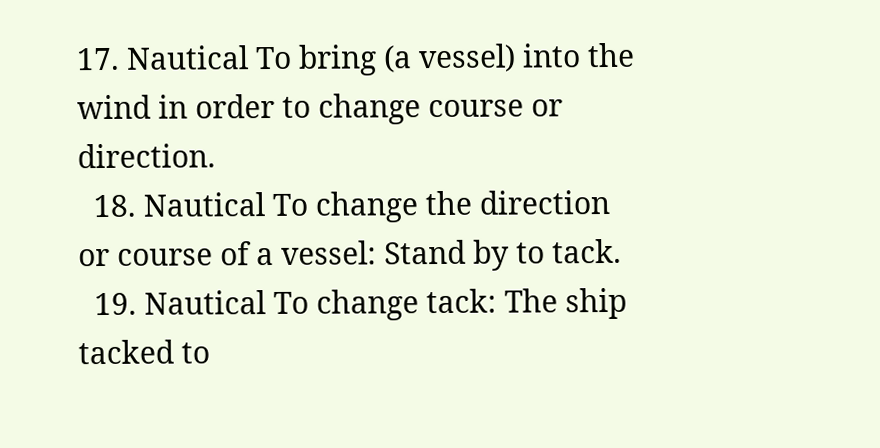17. Nautical To bring (a vessel) into the wind in order to change course or direction.
  18. Nautical To change the direction or course of a vessel: Stand by to tack.
  19. Nautical To change tack: The ship tacked to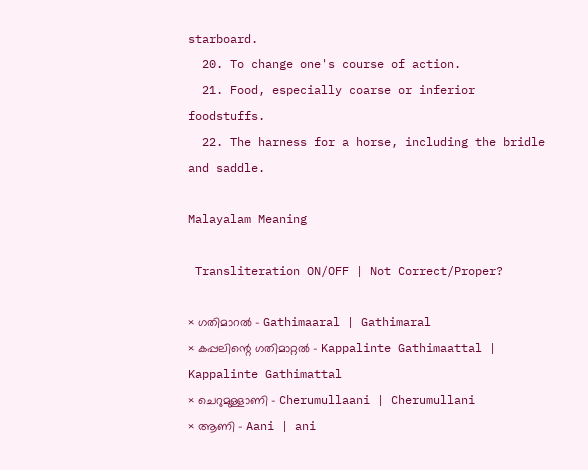starboard.
  20. To change one's course of action.
  21. Food, especially coarse or inferior foodstuffs.
  22. The harness for a horse, including the bridle and saddle.

Malayalam Meaning

 Transliteration ON/OFF | Not Correct/Proper?

× ഗതിമാറല്‍ - Gathimaaral | Gathimaral
× കപ്പലിന്റെ ഗതിമാറ്റല്‍ - Kappalinte Gathimaattal | Kappalinte Gathimattal
× ചെറുമുള്ളാണി - Cherumullaani | Cherumullani
× ആണി - Aani | ani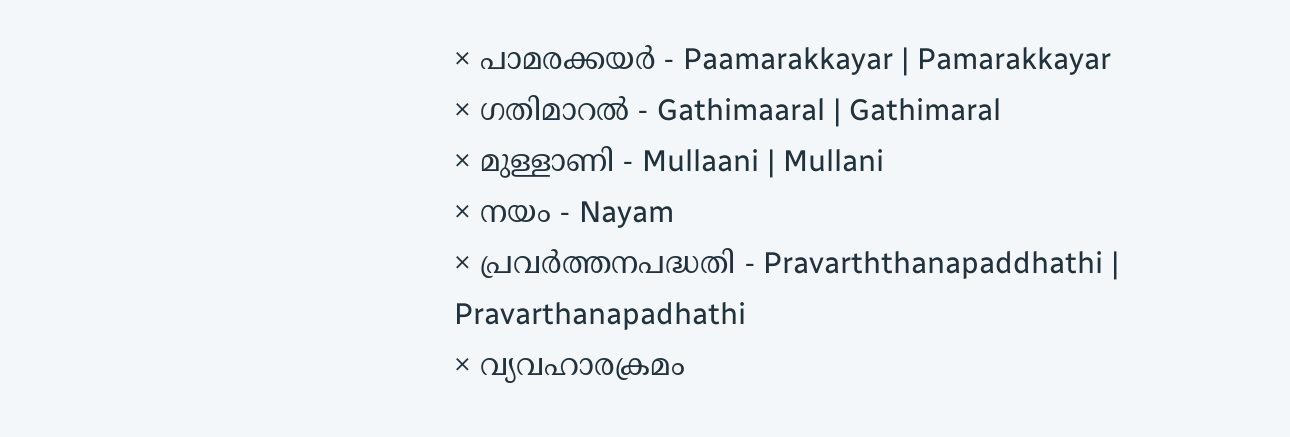× പാമരക്കയര്‍ - Paamarakkayar | Pamarakkayar
× ഗതിമാറൽ - Gathimaaral | Gathimaral
× മുള്ളാണി - Mullaani | Mullani
× നയം - Nayam
× പ്രവര്‍ത്തനപദ്ധതി - Pravarththanapaddhathi | Pravarthanapadhathi
× വ്യവഹാരക്രമം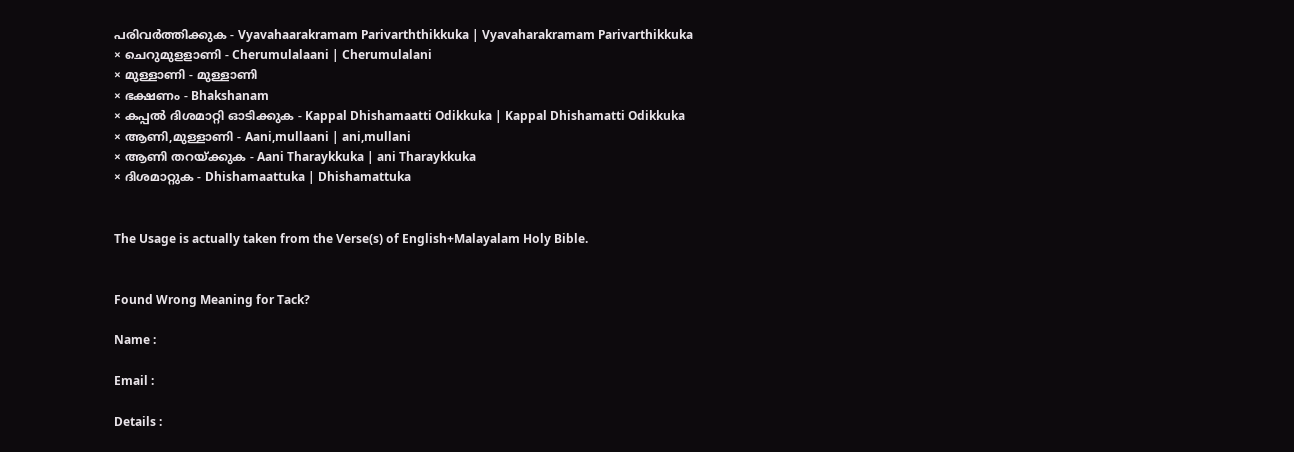പരിവര്‍ത്തിക്കുക - Vyavahaarakramam Parivarththikkuka | Vyavaharakramam Parivarthikkuka
× ചെറുമുളളാണി - Cherumulalaani | Cherumulalani
× മുള്ളാണി - മുള്ളാണി
× ഭക്ഷണം - Bhakshanam
× കപ്പല്‍ ദിശമാറ്റി ഓടിക്കുക - Kappal Dhishamaatti Odikkuka | Kappal Dhishamatti Odikkuka
× ആണി,മുള്ളാണി - Aani,mullaani | ani,mullani
× ആണി തറയ്‌ക്കുക - Aani Tharaykkuka | ani Tharaykkuka
× ദിശമാറ്റുക - Dhishamaattuka | Dhishamattuka


The Usage is actually taken from the Verse(s) of English+Malayalam Holy Bible.


Found Wrong Meaning for Tack?

Name :

Email :

Details :